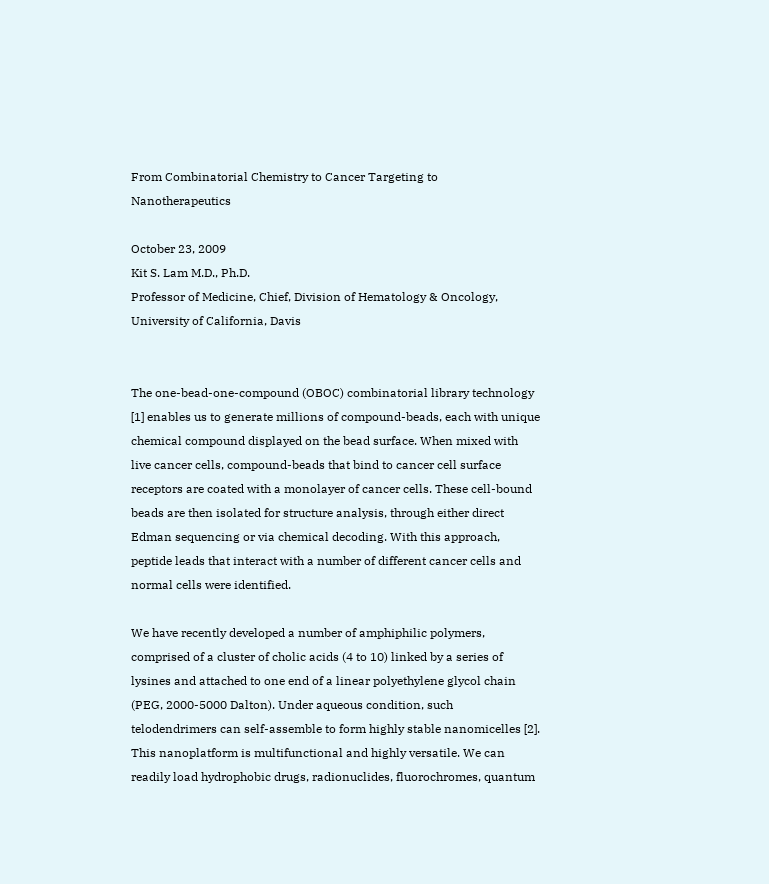From Combinatorial Chemistry to Cancer Targeting to Nanotherapeutics

October 23, 2009
Kit S. Lam M.D., Ph.D.
Professor of Medicine, Chief, Division of Hematology & Oncology, University of California, Davis


The one-bead-one-compound (OBOC) combinatorial library technology [1] enables us to generate millions of compound-beads, each with unique chemical compound displayed on the bead surface. When mixed with live cancer cells, compound-beads that bind to cancer cell surface receptors are coated with a monolayer of cancer cells. These cell-bound beads are then isolated for structure analysis, through either direct Edman sequencing or via chemical decoding. With this approach, peptide leads that interact with a number of different cancer cells and normal cells were identified.

We have recently developed a number of amphiphilic polymers, comprised of a cluster of cholic acids (4 to 10) linked by a series of lysines and attached to one end of a linear polyethylene glycol chain (PEG, 2000-5000 Dalton). Under aqueous condition, such telodendrimers can self-assemble to form highly stable nanomicelles [2]. This nanoplatform is multifunctional and highly versatile. We can readily load hydrophobic drugs, radionuclides, fluorochromes, quantum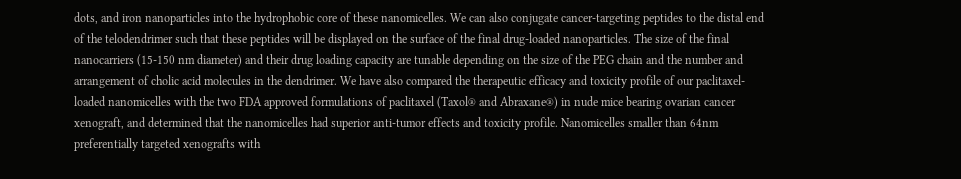dots, and iron nanoparticles into the hydrophobic core of these nanomicelles. We can also conjugate cancer-targeting peptides to the distal end of the telodendrimer such that these peptides will be displayed on the surface of the final drug-loaded nanoparticles. The size of the final nanocarriers (15-150 nm diameter) and their drug loading capacity are tunable depending on the size of the PEG chain and the number and arrangement of cholic acid molecules in the dendrimer. We have also compared the therapeutic efficacy and toxicity profile of our paclitaxel-loaded nanomicelles with the two FDA approved formulations of paclitaxel (Taxol® and Abraxane®) in nude mice bearing ovarian cancer xenograft, and determined that the nanomicelles had superior anti-tumor effects and toxicity profile. Nanomicelles smaller than 64nm preferentially targeted xenografts with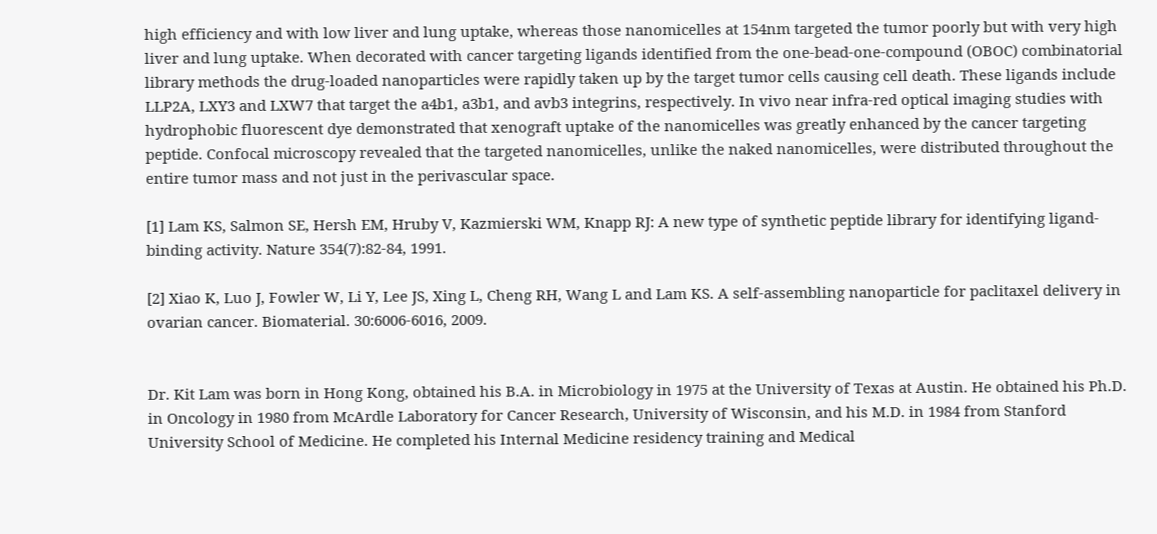high efficiency and with low liver and lung uptake, whereas those nanomicelles at 154nm targeted the tumor poorly but with very high liver and lung uptake. When decorated with cancer targeting ligands identified from the one-bead-one-compound (OBOC) combinatorial library methods the drug-loaded nanoparticles were rapidly taken up by the target tumor cells causing cell death. These ligands include LLP2A, LXY3 and LXW7 that target the a4b1, a3b1, and avb3 integrins, respectively. In vivo near infra-red optical imaging studies with hydrophobic fluorescent dye demonstrated that xenograft uptake of the nanomicelles was greatly enhanced by the cancer targeting peptide. Confocal microscopy revealed that the targeted nanomicelles, unlike the naked nanomicelles, were distributed throughout the entire tumor mass and not just in the perivascular space.

[1] Lam KS, Salmon SE, Hersh EM, Hruby V, Kazmierski WM, Knapp RJ: A new type of synthetic peptide library for identifying ligand-binding activity. Nature 354(7):82-84, 1991.

[2] Xiao K, Luo J, Fowler W, Li Y, Lee JS, Xing L, Cheng RH, Wang L and Lam KS. A self-assembling nanoparticle for paclitaxel delivery in ovarian cancer. Biomaterial. 30:6006-6016, 2009.


Dr. Kit Lam was born in Hong Kong, obtained his B.A. in Microbiology in 1975 at the University of Texas at Austin. He obtained his Ph.D. in Oncology in 1980 from McArdle Laboratory for Cancer Research, University of Wisconsin, and his M.D. in 1984 from Stanford University School of Medicine. He completed his Internal Medicine residency training and Medical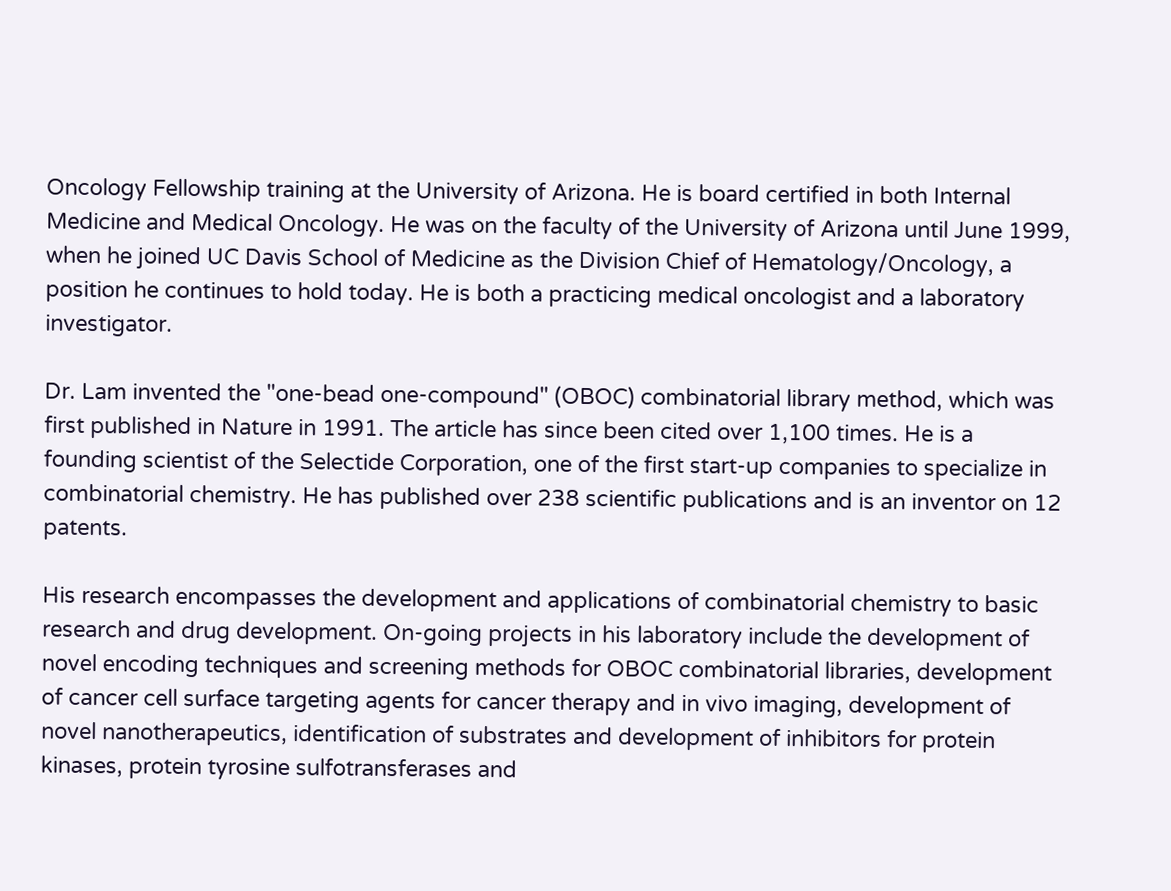Oncology Fellowship training at the University of Arizona. He is board certified in both Internal Medicine and Medical Oncology. He was on the faculty of the University of Arizona until June 1999, when he joined UC Davis School of Medicine as the Division Chief of Hematology/Oncology, a position he continues to hold today. He is both a practicing medical oncologist and a laboratory investigator.

Dr. Lam invented the "one-bead one-compound" (OBOC) combinatorial library method, which was first published in Nature in 1991. The article has since been cited over 1,100 times. He is a founding scientist of the Selectide Corporation, one of the first start-up companies to specialize in combinatorial chemistry. He has published over 238 scientific publications and is an inventor on 12 patents.

His research encompasses the development and applications of combinatorial chemistry to basic research and drug development. On-going projects in his laboratory include the development of novel encoding techniques and screening methods for OBOC combinatorial libraries, development of cancer cell surface targeting agents for cancer therapy and in vivo imaging, development of novel nanotherapeutics, identification of substrates and development of inhibitors for protein kinases, protein tyrosine sulfotransferases and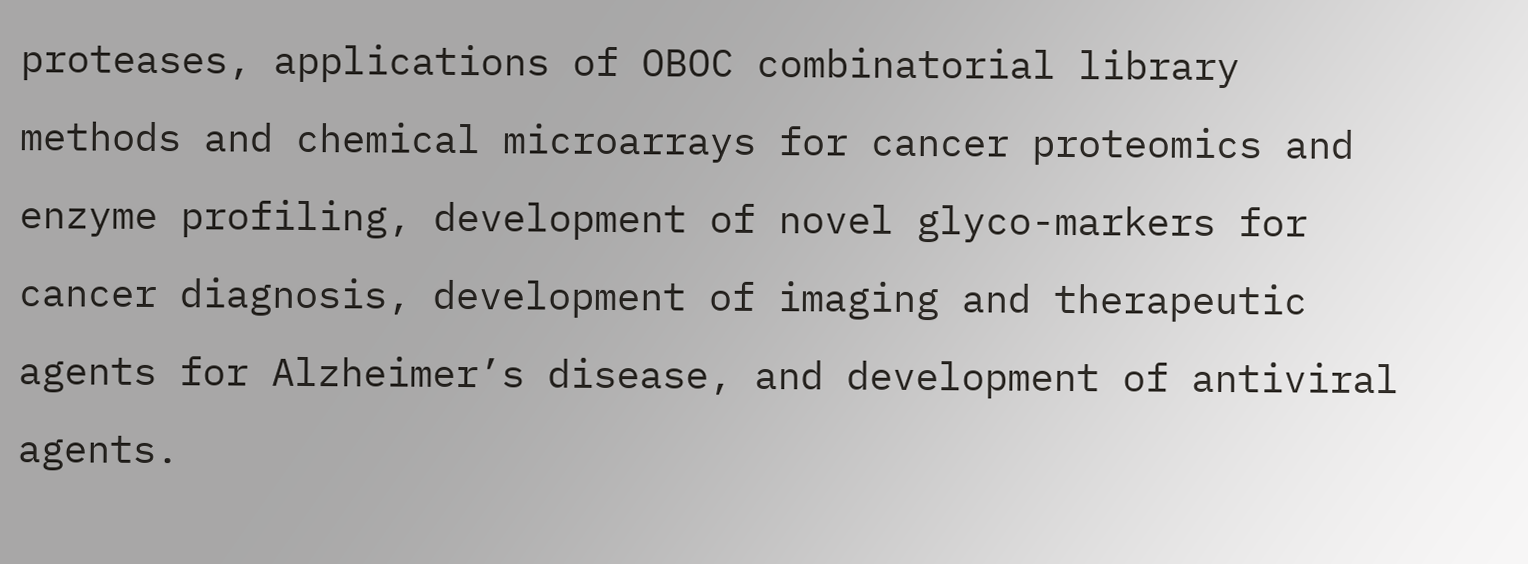proteases, applications of OBOC combinatorial library methods and chemical microarrays for cancer proteomics and enzyme profiling, development of novel glyco-markers for cancer diagnosis, development of imaging and therapeutic agents for Alzheimer’s disease, and development of antiviral agents.